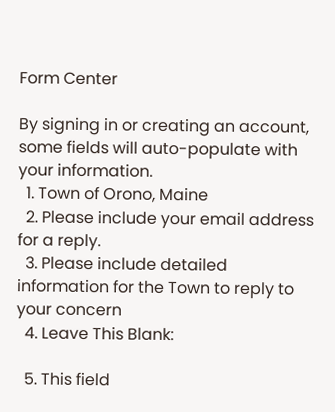Form Center

By signing in or creating an account, some fields will auto-populate with your information.
  1. Town of Orono, Maine
  2. Please include your email address for a reply.
  3. Please include detailed information for the Town to reply to your concern
  4. Leave This Blank:

  5. This field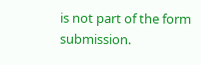is not part of the form submission.